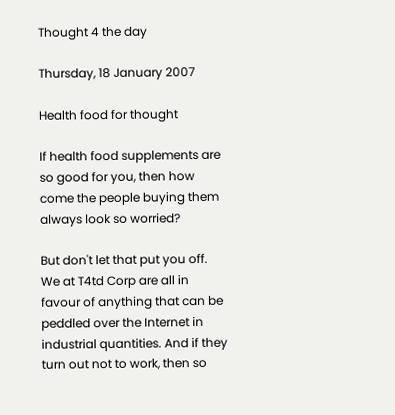Thought 4 the day

Thursday, 18 January 2007

Health food for thought

If health food supplements are so good for you, then how come the people buying them always look so worried?

But don't let that put you off. We at T4td Corp are all in favour of anything that can be peddled over the Internet in industrial quantities. And if they turn out not to work, then so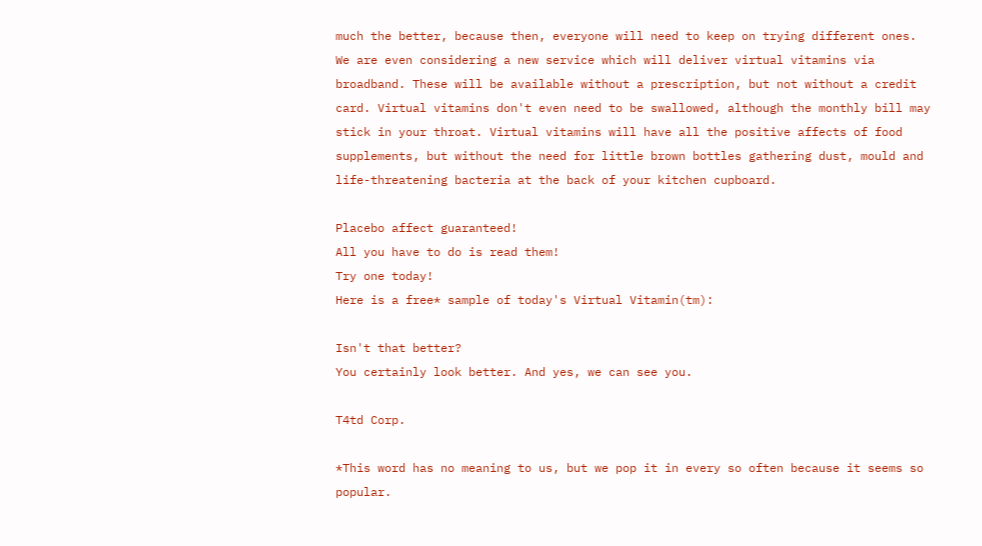much the better, because then, everyone will need to keep on trying different ones. We are even considering a new service which will deliver virtual vitamins via broadband. These will be available without a prescription, but not without a credit card. Virtual vitamins don't even need to be swallowed, although the monthly bill may stick in your throat. Virtual vitamins will have all the positive affects of food supplements, but without the need for little brown bottles gathering dust, mould and life-threatening bacteria at the back of your kitchen cupboard.

Placebo affect guaranteed!
All you have to do is read them!
Try one today!
Here is a free* sample of today's Virtual Vitamin(tm):

Isn't that better?
You certainly look better. And yes, we can see you.

T4td Corp.

*This word has no meaning to us, but we pop it in every so often because it seems so popular.